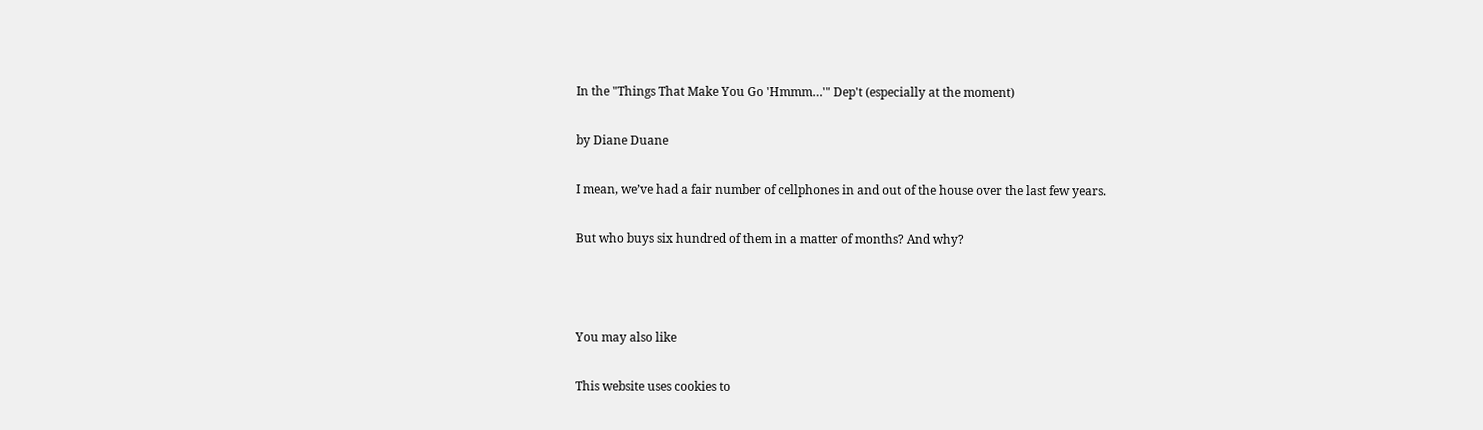In the "Things That Make You Go 'Hmmm…'" Dep't (especially at the moment)

by Diane Duane

I mean, we’ve had a fair number of cellphones in and out of the house over the last few years.

But who buys six hundred of them in a matter of months? And why?



You may also like

This website uses cookies to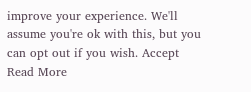improve your experience. We'll assume you're ok with this, but you can opt out if you wish. Accept Read More